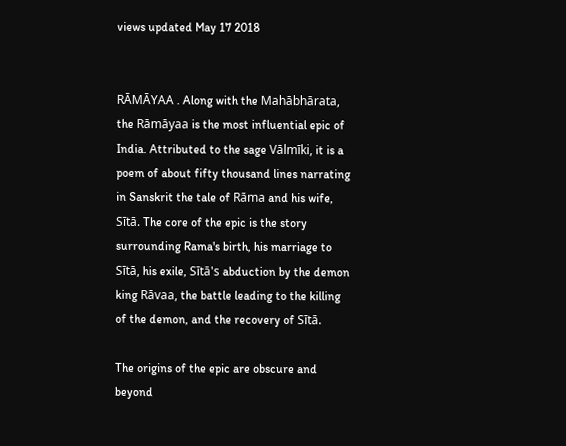views updated May 17 2018


RĀMĀYAA . Along with the Mahābhārata, the Rāmāyaa is the most influential epic of India. Attributed to the sage Vālmīki, it is a poem of about fifty thousand lines narrating in Sanskrit the tale of Rāma and his wife, Sītā. The core of the epic is the story surrounding Rama's birth, his marriage to Sītā, his exile, Sītā's abduction by the demon king Rāvaa, the battle leading to the killing of the demon, and the recovery of Sītā.

The origins of the epic are obscure and beyond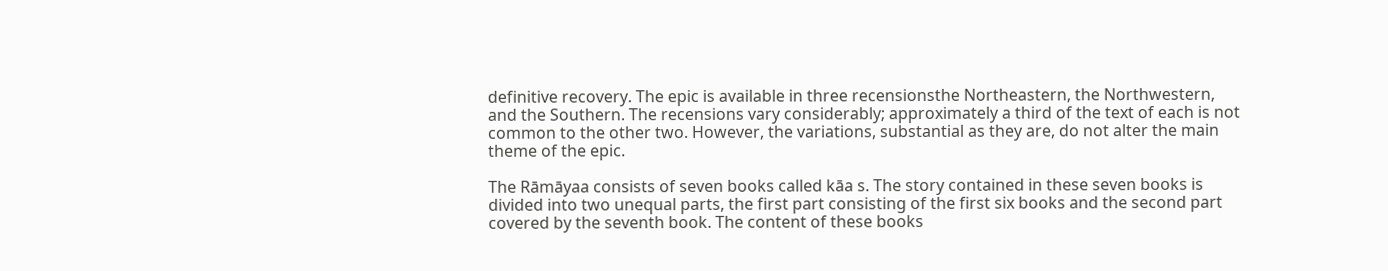definitive recovery. The epic is available in three recensionsthe Northeastern, the Northwestern, and the Southern. The recensions vary considerably; approximately a third of the text of each is not common to the other two. However, the variations, substantial as they are, do not alter the main theme of the epic.

The Rāmāyaa consists of seven books called kāa s. The story contained in these seven books is divided into two unequal parts, the first part consisting of the first six books and the second part covered by the seventh book. The content of these books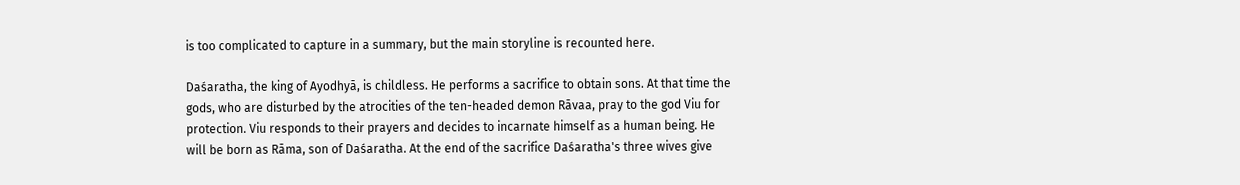is too complicated to capture in a summary, but the main storyline is recounted here.

Daśaratha, the king of Ayodhyā, is childless. He performs a sacrifice to obtain sons. At that time the gods, who are disturbed by the atrocities of the ten-headed demon Rāvaa, pray to the god Viu for protection. Viu responds to their prayers and decides to incarnate himself as a human being. He will be born as Rāma, son of Daśaratha. At the end of the sacrifice Daśaratha's three wives give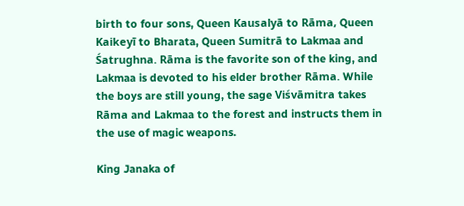birth to four sons, Queen Kausalyā to Rāma, Queen Kaikeyī to Bharata, Queen Sumitrā to Lakmaa and Śatrughna. Rāma is the favorite son of the king, and Lakmaa is devoted to his elder brother Rāma. While the boys are still young, the sage Viśvāmitra takes Rāma and Lakmaa to the forest and instructs them in the use of magic weapons.

King Janaka of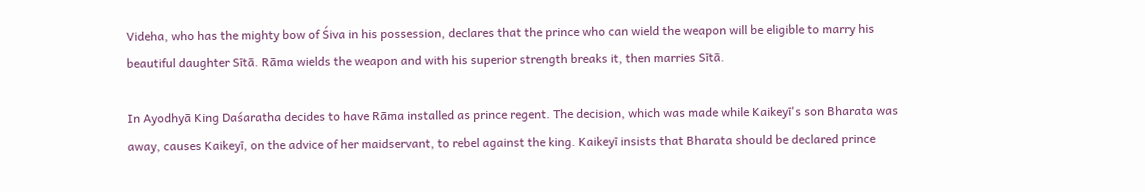Videha, who has the mighty bow of Śiva in his possession, declares that the prince who can wield the weapon will be eligible to marry his beautiful daughter Sītā. Rāma wields the weapon and with his superior strength breaks it, then marries Sītā.

In Ayodhyā King Daśaratha decides to have Rāma installed as prince regent. The decision, which was made while Kaikeyī's son Bharata was away, causes Kaikeyī, on the advice of her maidservant, to rebel against the king. Kaikeyī insists that Bharata should be declared prince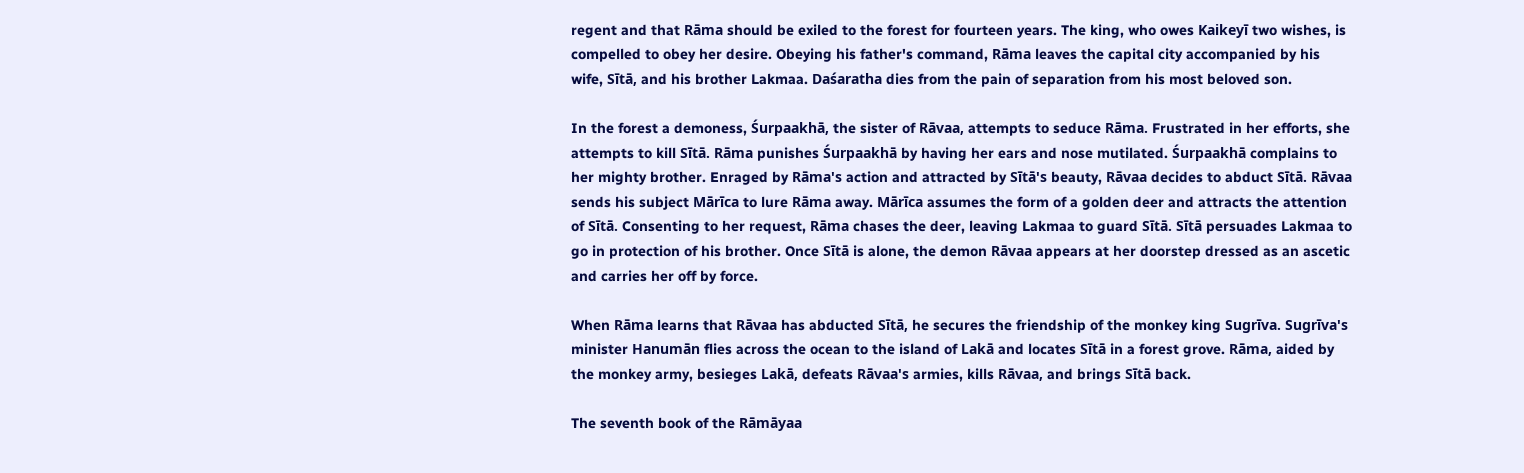regent and that Rāma should be exiled to the forest for fourteen years. The king, who owes Kaikeyī two wishes, is compelled to obey her desire. Obeying his father's command, Rāma leaves the capital city accompanied by his wife, Sītā, and his brother Lakmaa. Daśaratha dies from the pain of separation from his most beloved son.

In the forest a demoness, Śurpaakhā, the sister of Rāvaa, attempts to seduce Rāma. Frustrated in her efforts, she attempts to kill Sītā. Rāma punishes Śurpaakhā by having her ears and nose mutilated. Śurpaakhā complains to her mighty brother. Enraged by Rāma's action and attracted by Sītā's beauty, Rāvaa decides to abduct Sītā. Rāvaa sends his subject Mārīca to lure Rāma away. Mārīca assumes the form of a golden deer and attracts the attention of Sītā. Consenting to her request, Rāma chases the deer, leaving Lakmaa to guard Sītā. Sītā persuades Lakmaa to go in protection of his brother. Once Sītā is alone, the demon Rāvaa appears at her doorstep dressed as an ascetic and carries her off by force.

When Rāma learns that Rāvaa has abducted Sītā, he secures the friendship of the monkey king Sugrīva. Sugrīva's minister Hanumān flies across the ocean to the island of Lakā and locates Sītā in a forest grove. Rāma, aided by the monkey army, besieges Lakā, defeats Rāvaa's armies, kills Rāvaa, and brings Sītā back.

The seventh book of the Rāmāyaa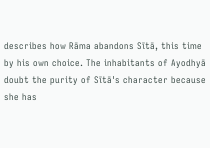describes how Rāma abandons Sītā, this time by his own choice. The inhabitants of Ayodhyā doubt the purity of Sītā's character because she has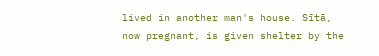lived in another man's house. Sītā, now pregnant, is given shelter by the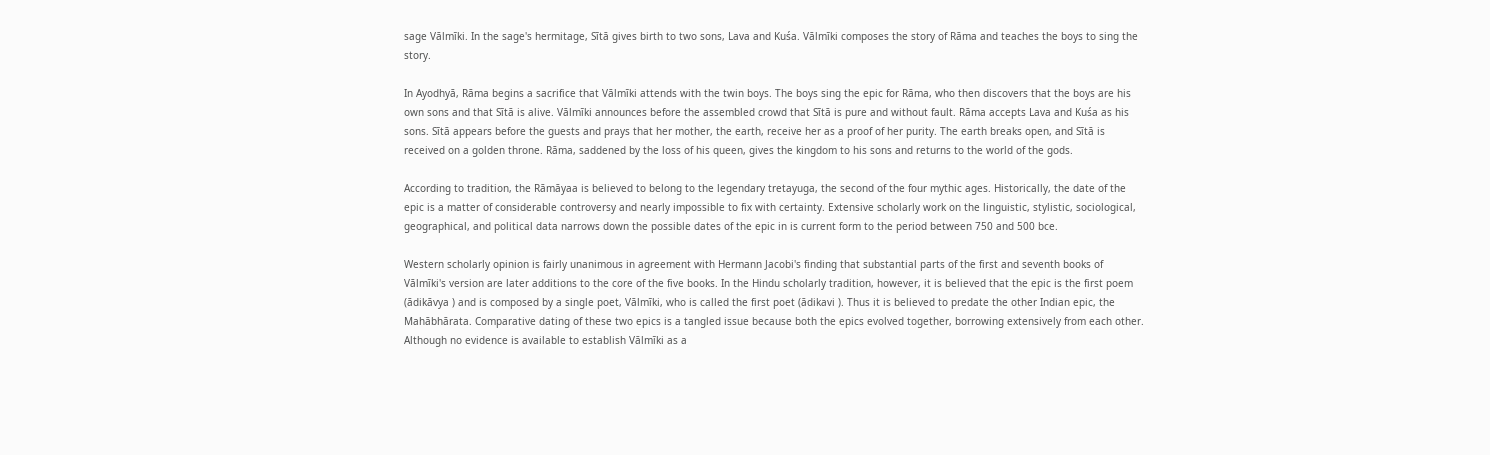sage Vālmīki. In the sage's hermitage, Sītā gives birth to two sons, Lava and Kuśa. Vālmīki composes the story of Rāma and teaches the boys to sing the story.

In Ayodhyā, Rāma begins a sacrifice that Vālmīki attends with the twin boys. The boys sing the epic for Rāma, who then discovers that the boys are his own sons and that Sītā is alive. Vālmīki announces before the assembled crowd that Sītā is pure and without fault. Rāma accepts Lava and Kuśa as his sons. Sītā appears before the guests and prays that her mother, the earth, receive her as a proof of her purity. The earth breaks open, and Sītā is received on a golden throne. Rāma, saddened by the loss of his queen, gives the kingdom to his sons and returns to the world of the gods.

According to tradition, the Rāmāyaa is believed to belong to the legendary tretayuga, the second of the four mythic ages. Historically, the date of the epic is a matter of considerable controversy and nearly impossible to fix with certainty. Extensive scholarly work on the linguistic, stylistic, sociological, geographical, and political data narrows down the possible dates of the epic in is current form to the period between 750 and 500 bce.

Western scholarly opinion is fairly unanimous in agreement with Hermann Jacobi's finding that substantial parts of the first and seventh books of Vālmīki's version are later additions to the core of the five books. In the Hindu scholarly tradition, however, it is believed that the epic is the first poem (ādikāvya ) and is composed by a single poet, Vālmīki, who is called the first poet (ādikavi ). Thus it is believed to predate the other Indian epic, the Mahābhārata. Comparative dating of these two epics is a tangled issue because both the epics evolved together, borrowing extensively from each other. Although no evidence is available to establish Vālmīki as a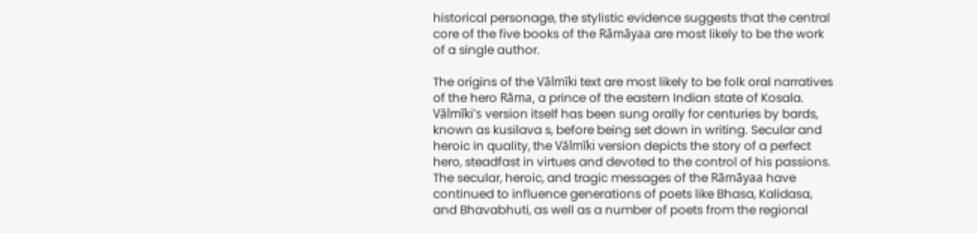historical personage, the stylistic evidence suggests that the central core of the five books of the Rāmāyaa are most likely to be the work of a single author.

The origins of the Vālmīki text are most likely to be folk oral narratives of the hero Rāma, a prince of the eastern Indian state of Kosala. Vālmīki's version itself has been sung orally for centuries by bards, known as kusilava s, before being set down in writing. Secular and heroic in quality, the Vālmīki version depicts the story of a perfect hero, steadfast in virtues and devoted to the control of his passions. The secular, heroic, and tragic messages of the Rāmāyaa have continued to influence generations of poets like Bhasa, Kalidasa, and Bhavabhuti, as well as a number of poets from the regional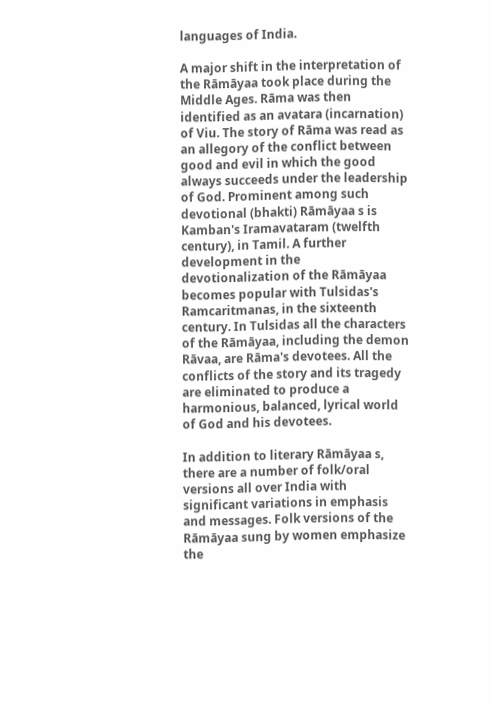languages of India.

A major shift in the interpretation of the Rāmāyaa took place during the Middle Ages. Rāma was then identified as an avatara (incarnation) of Viu. The story of Rāma was read as an allegory of the conflict between good and evil in which the good always succeeds under the leadership of God. Prominent among such devotional (bhakti) Rāmāyaa s is Kamban's Iramavataram (twelfth century), in Tamil. A further development in the devotionalization of the Rāmāyaa becomes popular with Tulsidas's Ramcaritmanas, in the sixteenth century. In Tulsidas all the characters of the Rāmāyaa, including the demon Rāvaa, are Rāma's devotees. All the conflicts of the story and its tragedy are eliminated to produce a harmonious, balanced, lyrical world of God and his devotees.

In addition to literary Rāmāyaa s, there are a number of folk/oral versions all over India with significant variations in emphasis and messages. Folk versions of the Rāmāyaa sung by women emphasize the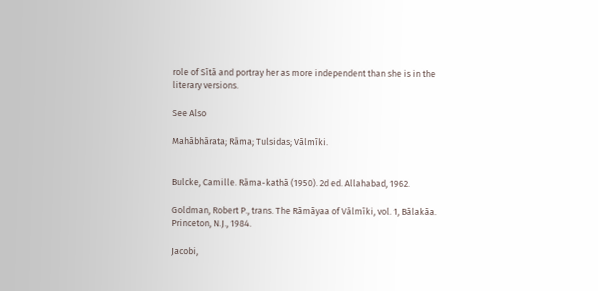role of Sītā and portray her as more independent than she is in the literary versions.

See Also

Mahābhārata; Rāma; Tulsidas; Vālmīki.


Bulcke, Camille. Rāma-kathā (1950). 2d ed. Allahabad, 1962.

Goldman, Robert P., trans. The Rāmāyaa of Vālmīki, vol. 1, Bālakāa. Princeton, N.J., 1984.

Jacobi,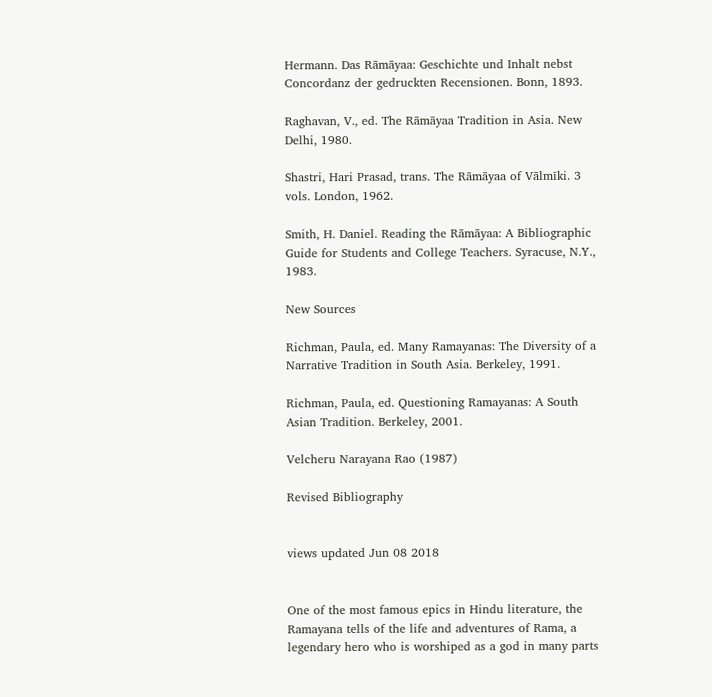Hermann. Das Rāmāyaa: Geschichte und Inhalt nebst Concordanz der gedruckten Recensionen. Bonn, 1893.

Raghavan, V., ed. The Rāmāyaa Tradition in Asia. New Delhi, 1980.

Shastri, Hari Prasad, trans. The Rāmāyaa of Vālmīki. 3 vols. London, 1962.

Smith, H. Daniel. Reading the Rāmāyaa: A Bibliographic Guide for Students and College Teachers. Syracuse, N.Y., 1983.

New Sources

Richman, Paula, ed. Many Ramayanas: The Diversity of a Narrative Tradition in South Asia. Berkeley, 1991.

Richman, Paula, ed. Questioning Ramayanas: A South Asian Tradition. Berkeley, 2001.

Velcheru Narayana Rao (1987)

Revised Bibliography


views updated Jun 08 2018


One of the most famous epics in Hindu literature, the Ramayana tells of the life and adventures of Rama, a legendary hero who is worshiped as a god in many parts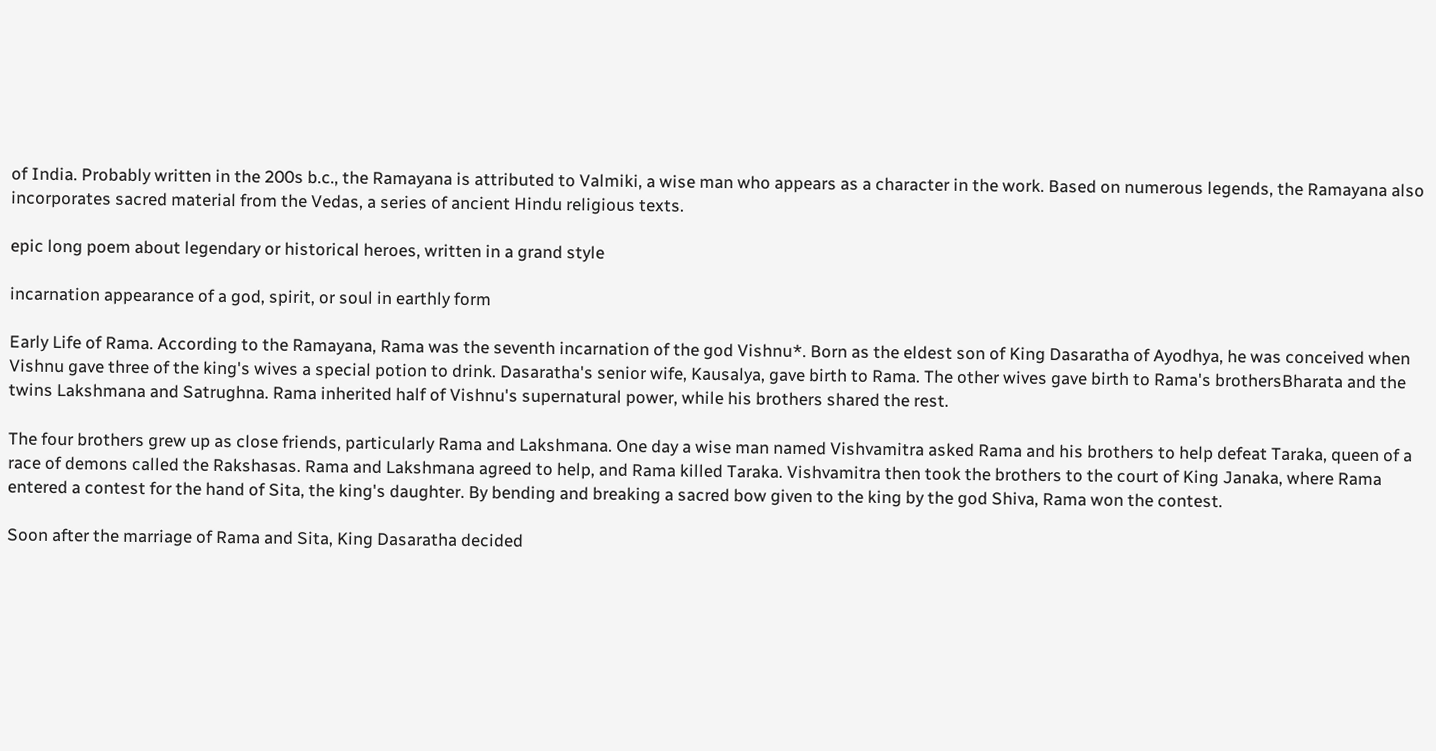of India. Probably written in the 200s b.c., the Ramayana is attributed to Valmiki, a wise man who appears as a character in the work. Based on numerous legends, the Ramayana also incorporates sacred material from the Vedas, a series of ancient Hindu religious texts.

epic long poem about legendary or historical heroes, written in a grand style

incarnation appearance of a god, spirit, or soul in earthly form

Early Life of Rama. According to the Ramayana, Rama was the seventh incarnation of the god Vishnu*. Born as the eldest son of King Dasaratha of Ayodhya, he was conceived when Vishnu gave three of the king's wives a special potion to drink. Dasaratha's senior wife, Kausalya, gave birth to Rama. The other wives gave birth to Rama's brothersBharata and the twins Lakshmana and Satrughna. Rama inherited half of Vishnu's supernatural power, while his brothers shared the rest.

The four brothers grew up as close friends, particularly Rama and Lakshmana. One day a wise man named Vishvamitra asked Rama and his brothers to help defeat Taraka, queen of a race of demons called the Rakshasas. Rama and Lakshmana agreed to help, and Rama killed Taraka. Vishvamitra then took the brothers to the court of King Janaka, where Rama entered a contest for the hand of Sita, the king's daughter. By bending and breaking a sacred bow given to the king by the god Shiva, Rama won the contest.

Soon after the marriage of Rama and Sita, King Dasaratha decided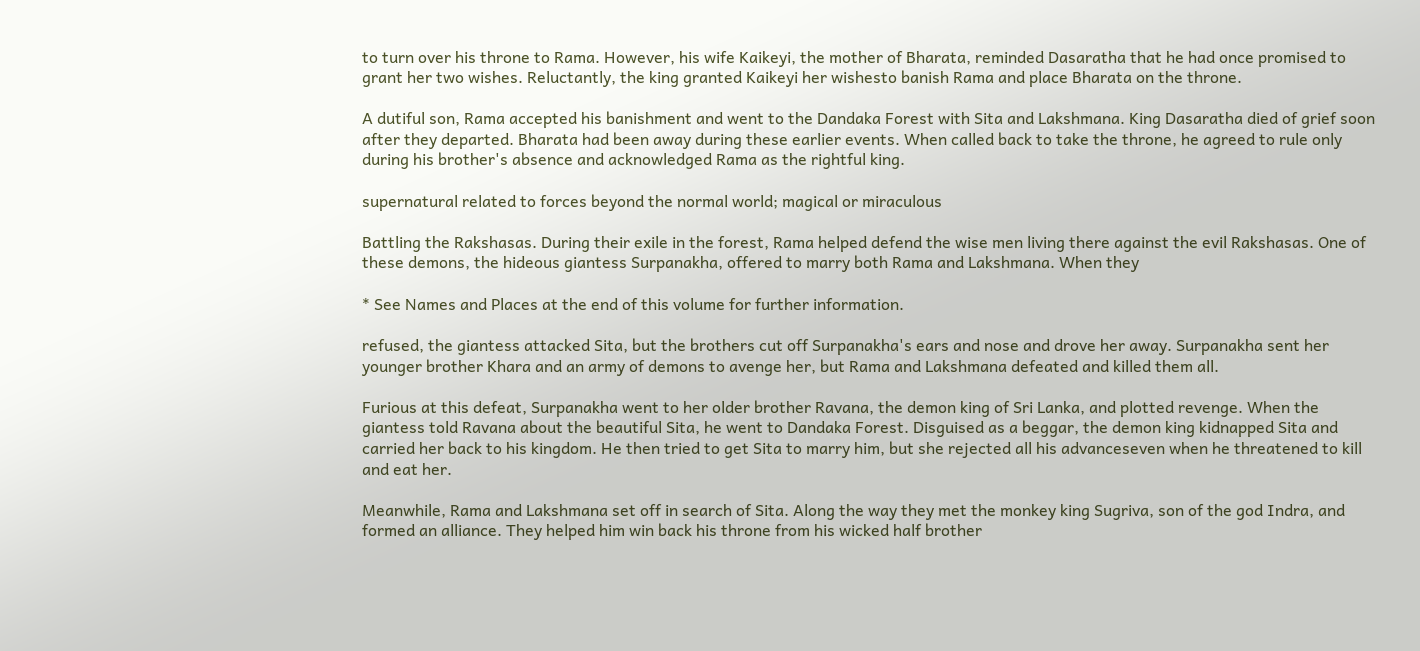to turn over his throne to Rama. However, his wife Kaikeyi, the mother of Bharata, reminded Dasaratha that he had once promised to grant her two wishes. Reluctantly, the king granted Kaikeyi her wishesto banish Rama and place Bharata on the throne.

A dutiful son, Rama accepted his banishment and went to the Dandaka Forest with Sita and Lakshmana. King Dasaratha died of grief soon after they departed. Bharata had been away during these earlier events. When called back to take the throne, he agreed to rule only during his brother's absence and acknowledged Rama as the rightful king.

supernatural related to forces beyond the normal world; magical or miraculous

Battling the Rakshasas. During their exile in the forest, Rama helped defend the wise men living there against the evil Rakshasas. One of these demons, the hideous giantess Surpanakha, offered to marry both Rama and Lakshmana. When they

* See Names and Places at the end of this volume for further information.

refused, the giantess attacked Sita, but the brothers cut off Surpanakha's ears and nose and drove her away. Surpanakha sent her younger brother Khara and an army of demons to avenge her, but Rama and Lakshmana defeated and killed them all.

Furious at this defeat, Surpanakha went to her older brother Ravana, the demon king of Sri Lanka, and plotted revenge. When the giantess told Ravana about the beautiful Sita, he went to Dandaka Forest. Disguised as a beggar, the demon king kidnapped Sita and carried her back to his kingdom. He then tried to get Sita to marry him, but she rejected all his advanceseven when he threatened to kill and eat her.

Meanwhile, Rama and Lakshmana set off in search of Sita. Along the way they met the monkey king Sugriva, son of the god Indra, and formed an alliance. They helped him win back his throne from his wicked half brother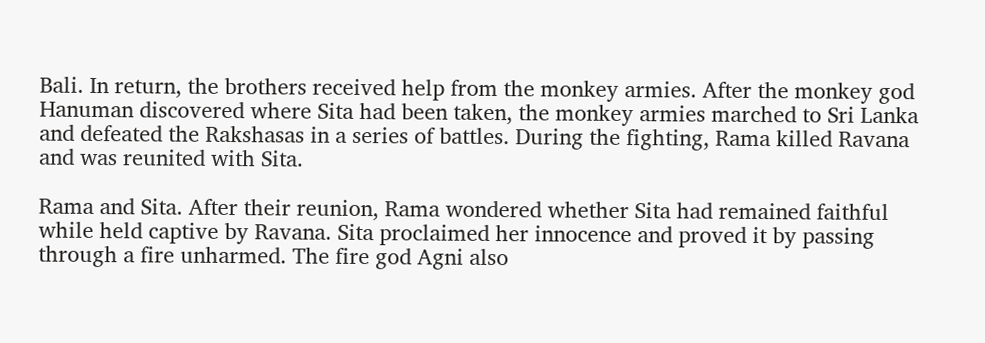Bali. In return, the brothers received help from the monkey armies. After the monkey god Hanuman discovered where Sita had been taken, the monkey armies marched to Sri Lanka and defeated the Rakshasas in a series of battles. During the fighting, Rama killed Ravana and was reunited with Sita.

Rama and Sita. After their reunion, Rama wondered whether Sita had remained faithful while held captive by Ravana. Sita proclaimed her innocence and proved it by passing through a fire unharmed. The fire god Agni also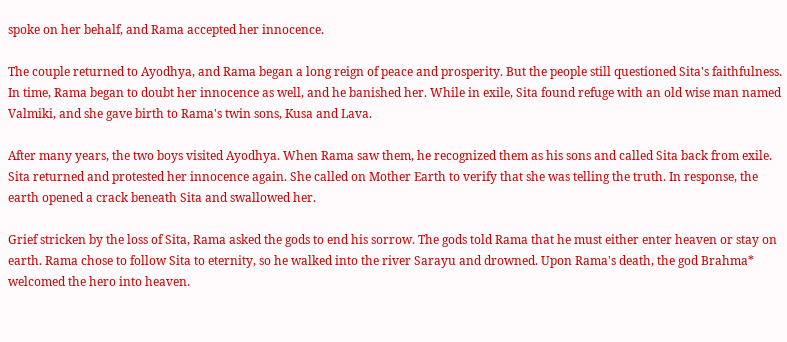spoke on her behalf, and Rama accepted her innocence.

The couple returned to Ayodhya, and Rama began a long reign of peace and prosperity. But the people still questioned Sita's faithfulness. In time, Rama began to doubt her innocence as well, and he banished her. While in exile, Sita found refuge with an old wise man named Valmiki, and she gave birth to Rama's twin sons, Kusa and Lava.

After many years, the two boys visited Ayodhya. When Rama saw them, he recognized them as his sons and called Sita back from exile. Sita returned and protested her innocence again. She called on Mother Earth to verify that she was telling the truth. In response, the earth opened a crack beneath Sita and swallowed her.

Grief stricken by the loss of Sita, Rama asked the gods to end his sorrow. The gods told Rama that he must either enter heaven or stay on earth. Rama chose to follow Sita to eternity, so he walked into the river Sarayu and drowned. Upon Rama's death, the god Brahma* welcomed the hero into heaven.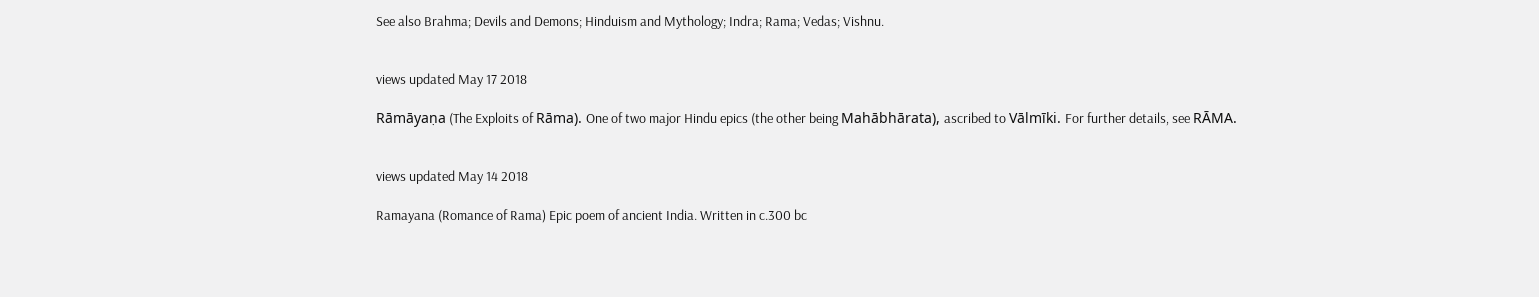See also Brahma; Devils and Demons; Hinduism and Mythology; Indra; Rama; Vedas; Vishnu.


views updated May 17 2018

Rāmāyaṇa (The Exploits of Rāma). One of two major Hindu epics (the other being Mahābhārata), ascribed to Vālmīki. For further details, see RĀMA.


views updated May 14 2018

Ramayana (Romance of Rama) Epic poem of ancient India. Written in c.300 bc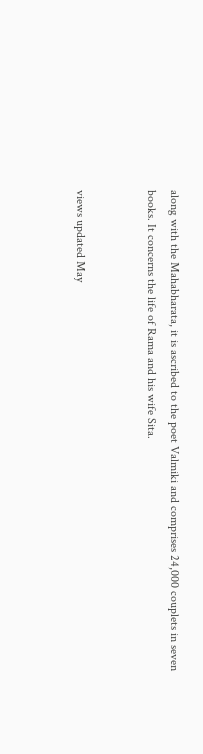along with the Mahabharata, it is ascribed to the poet Valmiki and comprises 24,000 couplets in seven books. It concerns the life of Rama and his wife Sita.


views updated May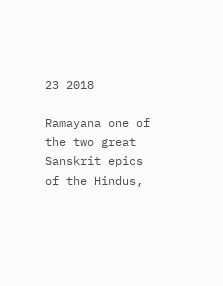23 2018

Ramayana one of the two great Sanskrit epics of the Hindus,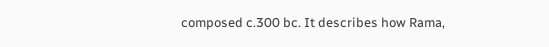composed c.300 bc. It describes how Rama,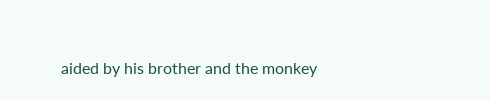aided by his brother and the monkey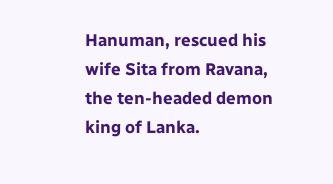Hanuman, rescued his wife Sita from Ravana, the ten-headed demon king of Lanka.